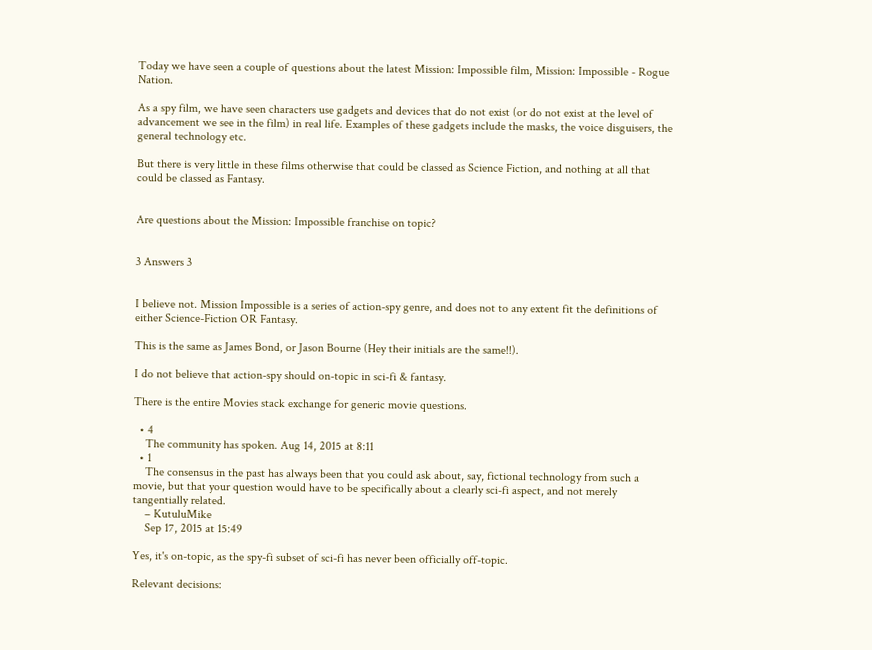Today we have seen a couple of questions about the latest Mission: Impossible film, Mission: Impossible - Rogue Nation.

As a spy film, we have seen characters use gadgets and devices that do not exist (or do not exist at the level of advancement we see in the film) in real life. Examples of these gadgets include the masks, the voice disguisers, the general technology etc.

But there is very little in these films otherwise that could be classed as Science Fiction, and nothing at all that could be classed as Fantasy.


Are questions about the Mission: Impossible franchise on topic?


3 Answers 3


I believe not. Mission Impossible is a series of action-spy genre, and does not to any extent fit the definitions of either Science-Fiction OR Fantasy.

This is the same as James Bond, or Jason Bourne (Hey their initials are the same!!).

I do not believe that action-spy should on-topic in sci-fi & fantasy.

There is the entire Movies stack exchange for generic movie questions.

  • 4
    The community has spoken. Aug 14, 2015 at 8:11
  • 1
    The consensus in the past has always been that you could ask about, say, fictional technology from such a movie, but that your question would have to be specifically about a clearly sci-fi aspect, and not merely tangentially related.
    – KutuluMike
    Sep 17, 2015 at 15:49

Yes, it's on-topic, as the spy-fi subset of sci-fi has never been officially off-topic.

Relevant decisions: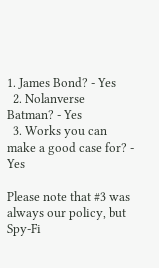1. James Bond? - Yes
  2. Nolanverse Batman? - Yes
  3. Works you can make a good case for? - Yes

Please note that #3 was always our policy, but Spy-Fi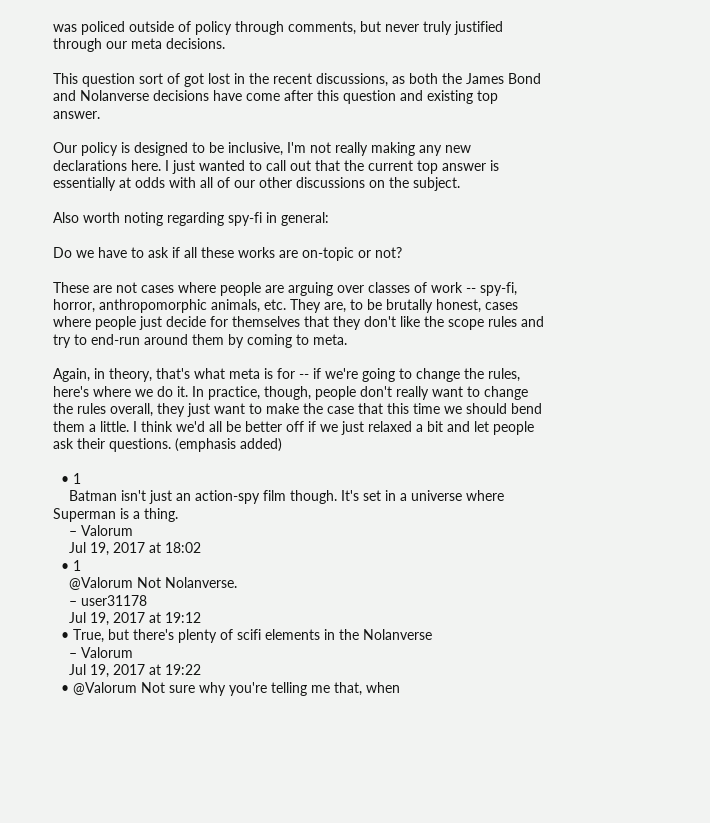was policed outside of policy through comments, but never truly justified through our meta decisions.

This question sort of got lost in the recent discussions, as both the James Bond and Nolanverse decisions have come after this question and existing top answer.

Our policy is designed to be inclusive, I'm not really making any new declarations here. I just wanted to call out that the current top answer is essentially at odds with all of our other discussions on the subject.

Also worth noting regarding spy-fi in general:

Do we have to ask if all these works are on-topic or not?

These are not cases where people are arguing over classes of work -- spy-fi, horror, anthropomorphic animals, etc. They are, to be brutally honest, cases where people just decide for themselves that they don't like the scope rules and try to end-run around them by coming to meta.

Again, in theory, that's what meta is for -- if we're going to change the rules, here's where we do it. In practice, though, people don't really want to change the rules overall, they just want to make the case that this time we should bend them a little. I think we'd all be better off if we just relaxed a bit and let people ask their questions. (emphasis added)

  • 1
    Batman isn't just an action-spy film though. It's set in a universe where Superman is a thing.
    – Valorum
    Jul 19, 2017 at 18:02
  • 1
    @Valorum Not Nolanverse.
    – user31178
    Jul 19, 2017 at 19:12
  • True, but there's plenty of scifi elements in the Nolanverse
    – Valorum
    Jul 19, 2017 at 19:22
  • @Valorum Not sure why you're telling me that, when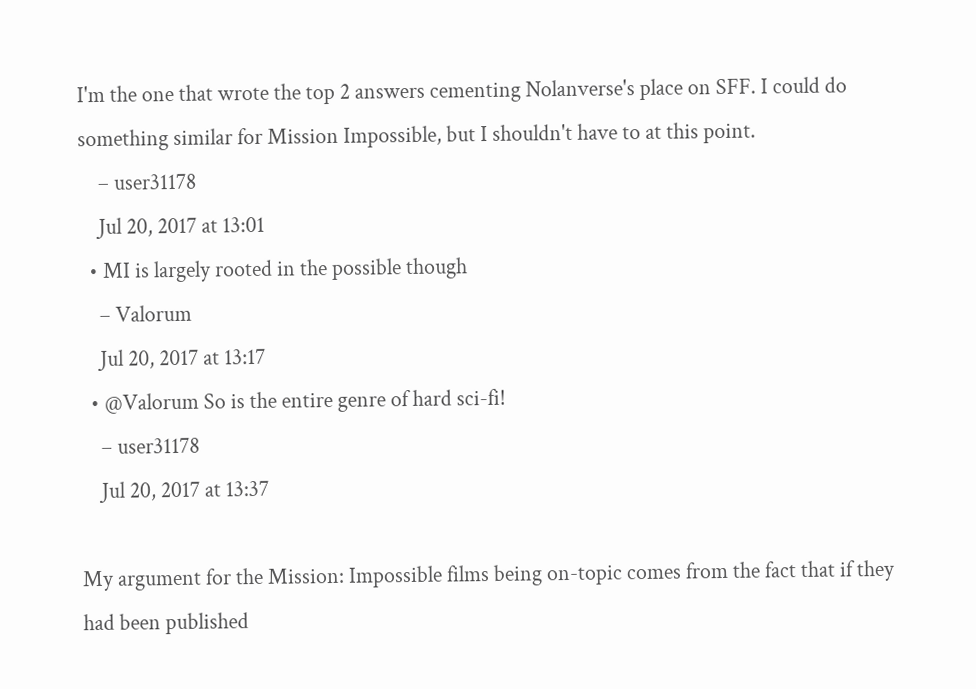I'm the one that wrote the top 2 answers cementing Nolanverse's place on SFF. I could do something similar for Mission Impossible, but I shouldn't have to at this point.
    – user31178
    Jul 20, 2017 at 13:01
  • MI is largely rooted in the possible though
    – Valorum
    Jul 20, 2017 at 13:17
  • @Valorum So is the entire genre of hard sci-fi!
    – user31178
    Jul 20, 2017 at 13:37

My argument for the Mission: Impossible films being on-topic comes from the fact that if they had been published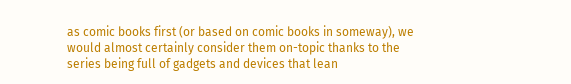as comic books first (or based on comic books in someway), we would almost certainly consider them on-topic thanks to the series being full of gadgets and devices that lean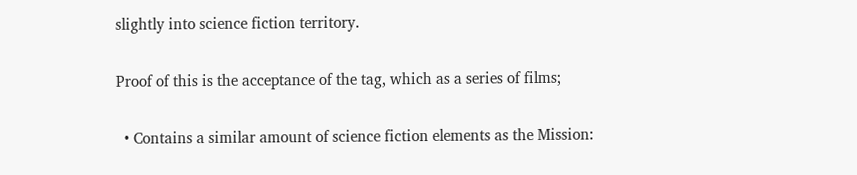slightly into science fiction territory.

Proof of this is the acceptance of the tag, which as a series of films;

  • Contains a similar amount of science fiction elements as the Mission: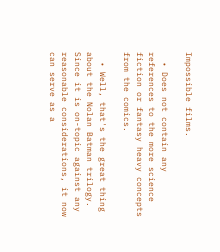Impossible films.

  • Does not contain any references to the more science fiction or fantasy heavy concepts from the comics.

  • Well, that's the great thing about the Nolan Batman trilogy. Since it is on-topic against any reasonable considerations, it now can serve as a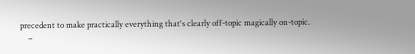precedent to make practically everything that's clearly off-topic magically on-topic.
    –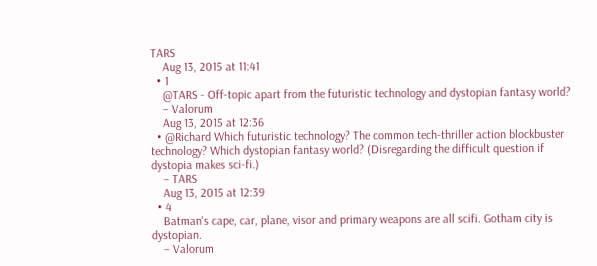TARS
    Aug 13, 2015 at 11:41
  • 1
    @TARS - Off-topic apart from the futuristic technology and dystopian fantasy world?
    – Valorum
    Aug 13, 2015 at 12:36
  • @Richard Which futuristic technology? The common tech-thriller action blockbuster technology? Which dystopian fantasy world? (Disregarding the difficult question if dystopia makes sci-fi.)
    – TARS
    Aug 13, 2015 at 12:39
  • 4
    Batman's cape, car, plane, visor and primary weapons are all scifi. Gotham city is dystopian.
    – Valorum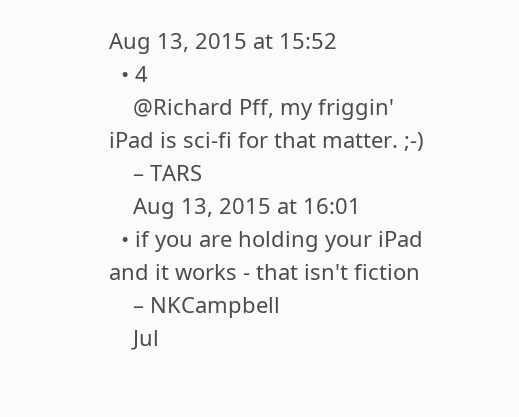Aug 13, 2015 at 15:52
  • 4
    @Richard Pff, my friggin' iPad is sci-fi for that matter. ;-)
    – TARS
    Aug 13, 2015 at 16:01
  • if you are holding your iPad and it works - that isn't fiction
    – NKCampbell
    Jul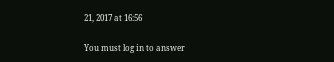21, 2017 at 16:56

You must log in to answer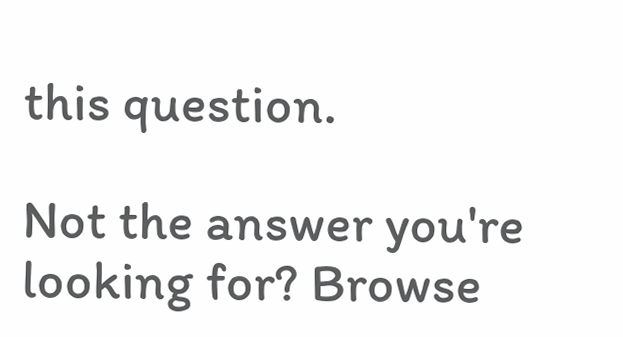this question.

Not the answer you're looking for? Browse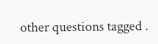other questions tagged .